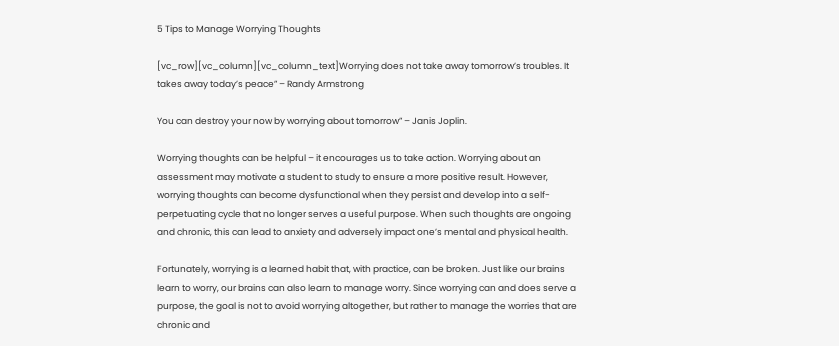5 Tips to Manage Worrying Thoughts

[vc_row][vc_column][vc_column_text]Worrying does not take away tomorrow’s troubles. It takes away today’s peace” – Randy Armstrong

You can destroy your now by worrying about tomorrow” – Janis Joplin.

Worrying thoughts can be helpful – it encourages us to take action. Worrying about an assessment may motivate a student to study to ensure a more positive result. However, worrying thoughts can become dysfunctional when they persist and develop into a self-perpetuating cycle that no longer serves a useful purpose. When such thoughts are ongoing and chronic, this can lead to anxiety and adversely impact one’s mental and physical health.

Fortunately, worrying is a learned habit that, with practice, can be broken. Just like our brains learn to worry, our brains can also learn to manage worry. Since worrying can and does serve a purpose, the goal is not to avoid worrying altogether, but rather to manage the worries that are chronic and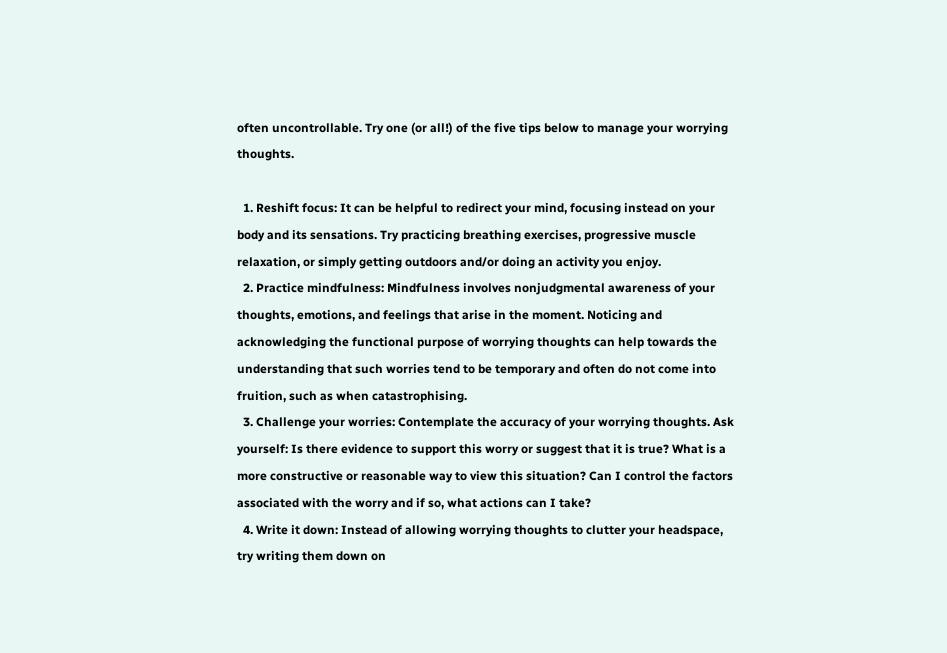often uncontrollable. Try one (or all!) of the five tips below to manage your worrying thoughts.

  1. Reshift focus: It can be helpful to redirect your mind, focusing instead on your body and its sensations. Try practicing breathing exercises, progressive muscle relaxation, or simply getting outdoors and/or doing an activity you enjoy.
  2. Practice mindfulness: Mindfulness involves nonjudgmental awareness of your thoughts, emotions, and feelings that arise in the moment. Noticing and acknowledging the functional purpose of worrying thoughts can help towards the understanding that such worries tend to be temporary and often do not come into fruition, such as when catastrophising.
  3. Challenge your worries: Contemplate the accuracy of your worrying thoughts. Ask yourself: Is there evidence to support this worry or suggest that it is true? What is a more constructive or reasonable way to view this situation? Can I control the factors associated with the worry and if so, what actions can I take?
  4. Write it down: Instead of allowing worrying thoughts to clutter your headspace, try writing them down on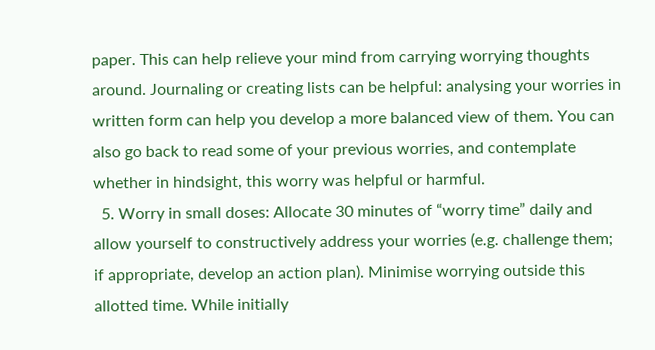paper. This can help relieve your mind from carrying worrying thoughts around. Journaling or creating lists can be helpful: analysing your worries in written form can help you develop a more balanced view of them. You can also go back to read some of your previous worries, and contemplate whether in hindsight, this worry was helpful or harmful.
  5. Worry in small doses: Allocate 30 minutes of “worry time” daily and allow yourself to constructively address your worries (e.g. challenge them; if appropriate, develop an action plan). Minimise worrying outside this allotted time. While initially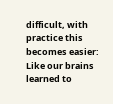difficult, with practice this becomes easier: Like our brains learned to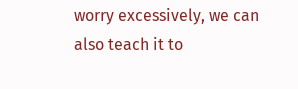worry excessively, we can also teach it to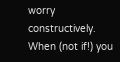worry constructively. When (not if!) you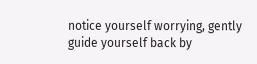notice yourself worrying, gently guide yourself back by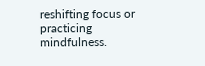reshifting focus or practicing mindfulness.